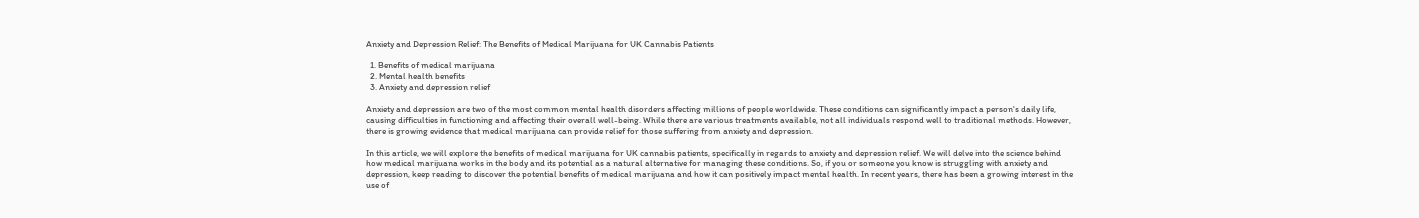Anxiety and Depression Relief: The Benefits of Medical Marijuana for UK Cannabis Patients

  1. Benefits of medical marijuana
  2. Mental health benefits
  3. Anxiety and depression relief

Anxiety and depression are two of the most common mental health disorders affecting millions of people worldwide. These conditions can significantly impact a person's daily life, causing difficulties in functioning and affecting their overall well-being. While there are various treatments available, not all individuals respond well to traditional methods. However, there is growing evidence that medical marijuana can provide relief for those suffering from anxiety and depression.

In this article, we will explore the benefits of medical marijuana for UK cannabis patients, specifically in regards to anxiety and depression relief. We will delve into the science behind how medical marijuana works in the body and its potential as a natural alternative for managing these conditions. So, if you or someone you know is struggling with anxiety and depression, keep reading to discover the potential benefits of medical marijuana and how it can positively impact mental health. In recent years, there has been a growing interest in the use of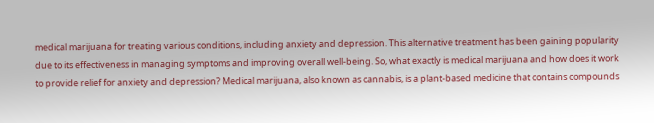medical marijuana for treating various conditions, including anxiety and depression. This alternative treatment has been gaining popularity due to its effectiveness in managing symptoms and improving overall well-being. So, what exactly is medical marijuana and how does it work to provide relief for anxiety and depression? Medical marijuana, also known as cannabis, is a plant-based medicine that contains compounds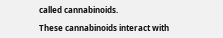called cannabinoids.

These cannabinoids interact with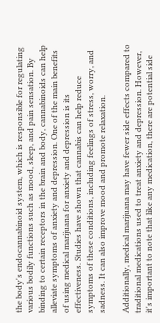the body's endocannabinoid system, which is responsible for regulating various bodily functions such as mood, sleep, and pain sensation. By binding to certain receptors in the brain and body, cannabinoids can help alleviate symptoms of anxiety and depression. One of the main benefits of using medical marijuana for anxiety and depression is its effectiveness. Studies have shown that cannabis can help reduce symptoms of these conditions, including feelings of stress, worry, and sadness. It can also improve mood and promote relaxation.

Additionally, medical marijuana may have fewer side effects compared to traditional medications used to treat anxiety and depression. However, it's important to note that like any medication, there are potential side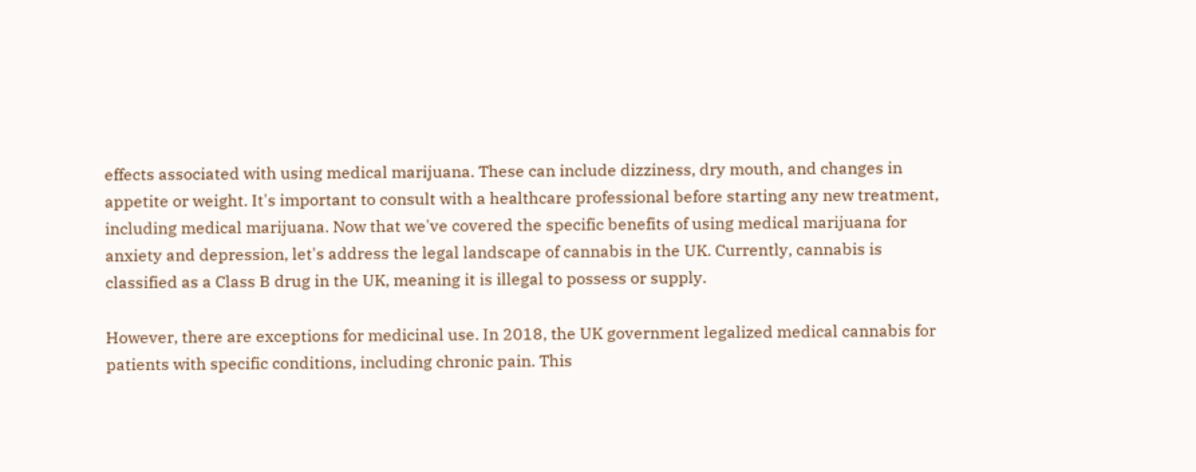effects associated with using medical marijuana. These can include dizziness, dry mouth, and changes in appetite or weight. It's important to consult with a healthcare professional before starting any new treatment, including medical marijuana. Now that we've covered the specific benefits of using medical marijuana for anxiety and depression, let's address the legal landscape of cannabis in the UK. Currently, cannabis is classified as a Class B drug in the UK, meaning it is illegal to possess or supply.

However, there are exceptions for medicinal use. In 2018, the UK government legalized medical cannabis for patients with specific conditions, including chronic pain. This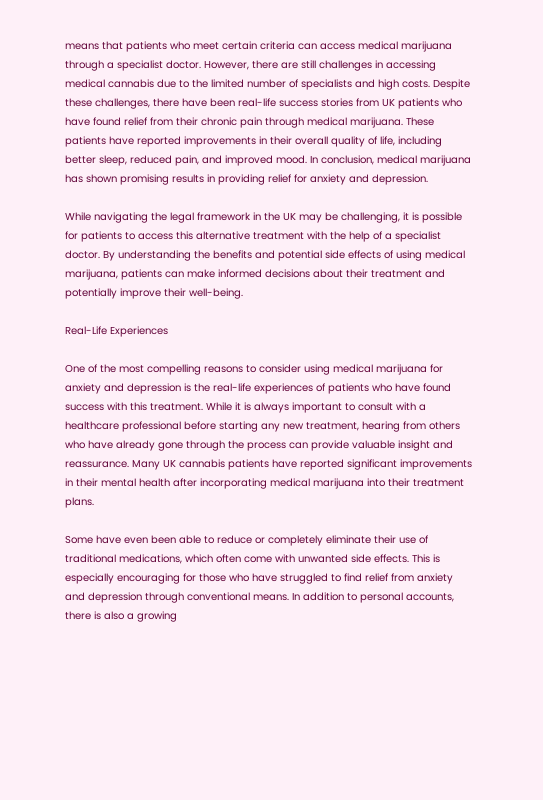means that patients who meet certain criteria can access medical marijuana through a specialist doctor. However, there are still challenges in accessing medical cannabis due to the limited number of specialists and high costs. Despite these challenges, there have been real-life success stories from UK patients who have found relief from their chronic pain through medical marijuana. These patients have reported improvements in their overall quality of life, including better sleep, reduced pain, and improved mood. In conclusion, medical marijuana has shown promising results in providing relief for anxiety and depression.

While navigating the legal framework in the UK may be challenging, it is possible for patients to access this alternative treatment with the help of a specialist doctor. By understanding the benefits and potential side effects of using medical marijuana, patients can make informed decisions about their treatment and potentially improve their well-being.

Real-Life Experiences

One of the most compelling reasons to consider using medical marijuana for anxiety and depression is the real-life experiences of patients who have found success with this treatment. While it is always important to consult with a healthcare professional before starting any new treatment, hearing from others who have already gone through the process can provide valuable insight and reassurance. Many UK cannabis patients have reported significant improvements in their mental health after incorporating medical marijuana into their treatment plans.

Some have even been able to reduce or completely eliminate their use of traditional medications, which often come with unwanted side effects. This is especially encouraging for those who have struggled to find relief from anxiety and depression through conventional means. In addition to personal accounts, there is also a growing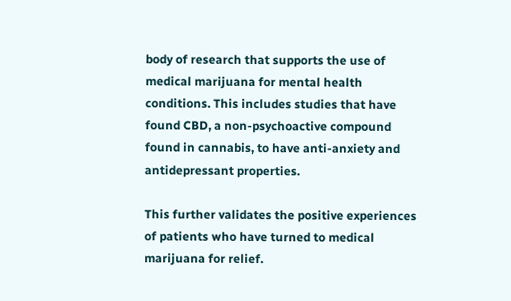body of research that supports the use of medical marijuana for mental health conditions. This includes studies that have found CBD, a non-psychoactive compound found in cannabis, to have anti-anxiety and antidepressant properties.

This further validates the positive experiences of patients who have turned to medical marijuana for relief.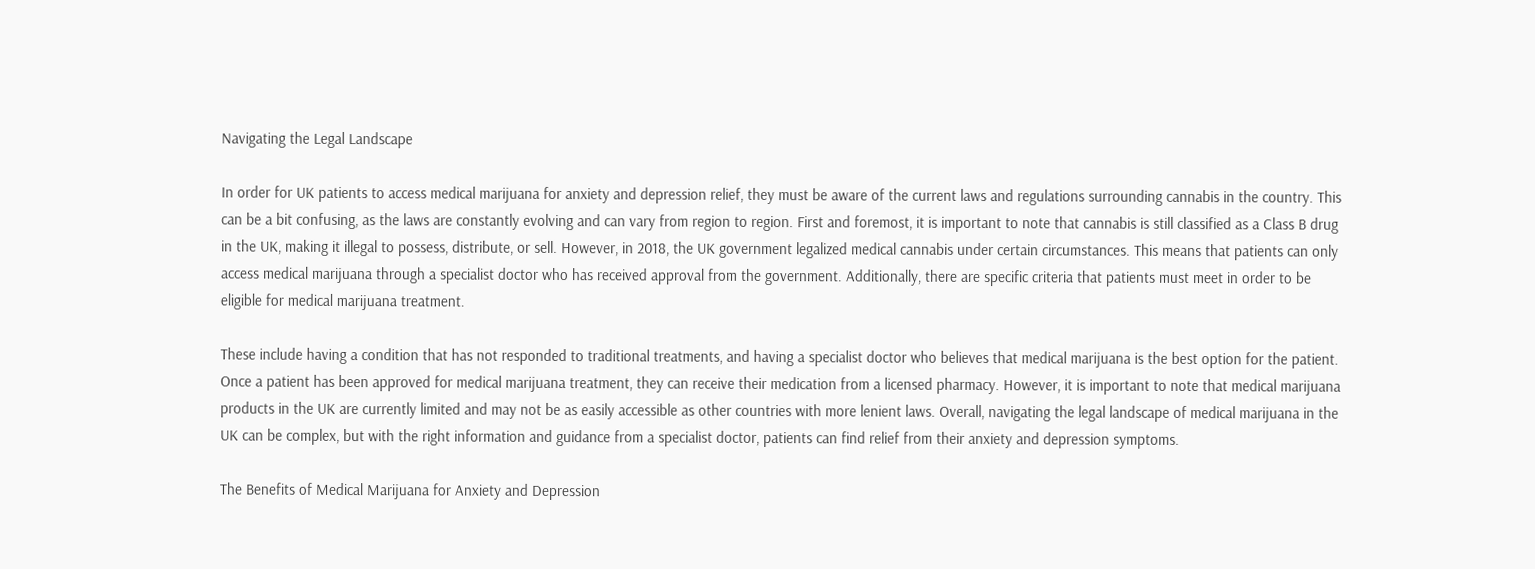Navigating the Legal Landscape

In order for UK patients to access medical marijuana for anxiety and depression relief, they must be aware of the current laws and regulations surrounding cannabis in the country. This can be a bit confusing, as the laws are constantly evolving and can vary from region to region. First and foremost, it is important to note that cannabis is still classified as a Class B drug in the UK, making it illegal to possess, distribute, or sell. However, in 2018, the UK government legalized medical cannabis under certain circumstances. This means that patients can only access medical marijuana through a specialist doctor who has received approval from the government. Additionally, there are specific criteria that patients must meet in order to be eligible for medical marijuana treatment.

These include having a condition that has not responded to traditional treatments, and having a specialist doctor who believes that medical marijuana is the best option for the patient. Once a patient has been approved for medical marijuana treatment, they can receive their medication from a licensed pharmacy. However, it is important to note that medical marijuana products in the UK are currently limited and may not be as easily accessible as other countries with more lenient laws. Overall, navigating the legal landscape of medical marijuana in the UK can be complex, but with the right information and guidance from a specialist doctor, patients can find relief from their anxiety and depression symptoms.

The Benefits of Medical Marijuana for Anxiety and Depression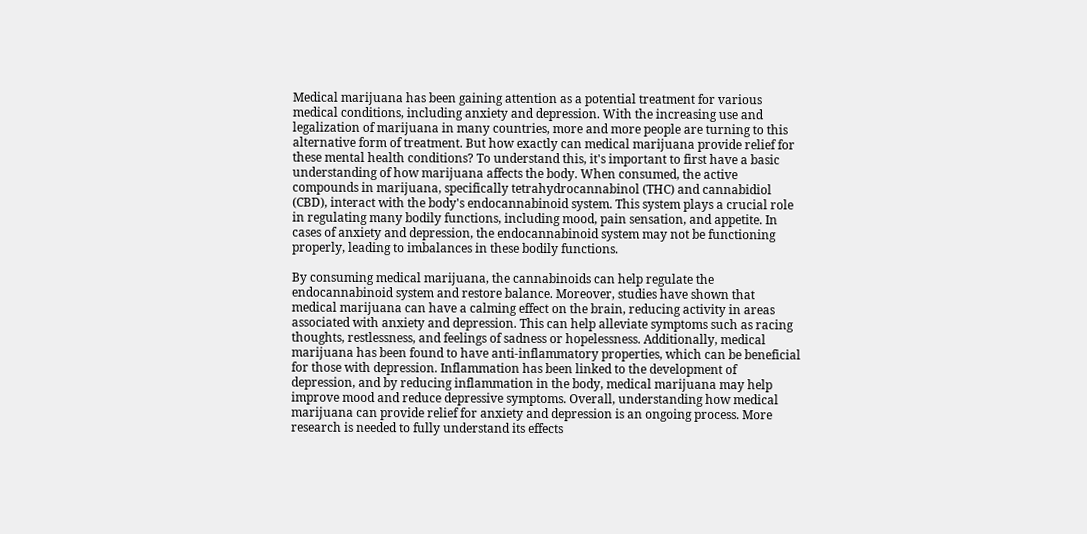Medical marijuana has been gaining attention as a potential treatment for various medical conditions, including anxiety and depression. With the increasing use and legalization of marijuana in many countries, more and more people are turning to this alternative form of treatment. But how exactly can medical marijuana provide relief for these mental health conditions? To understand this, it's important to first have a basic understanding of how marijuana affects the body. When consumed, the active compounds in marijuana, specifically tetrahydrocannabinol (THC) and cannabidiol (CBD), interact with the body's endocannabinoid system. This system plays a crucial role in regulating many bodily functions, including mood, pain sensation, and appetite. In cases of anxiety and depression, the endocannabinoid system may not be functioning properly, leading to imbalances in these bodily functions.

By consuming medical marijuana, the cannabinoids can help regulate the endocannabinoid system and restore balance. Moreover, studies have shown that medical marijuana can have a calming effect on the brain, reducing activity in areas associated with anxiety and depression. This can help alleviate symptoms such as racing thoughts, restlessness, and feelings of sadness or hopelessness. Additionally, medical marijuana has been found to have anti-inflammatory properties, which can be beneficial for those with depression. Inflammation has been linked to the development of depression, and by reducing inflammation in the body, medical marijuana may help improve mood and reduce depressive symptoms. Overall, understanding how medical marijuana can provide relief for anxiety and depression is an ongoing process. More research is needed to fully understand its effects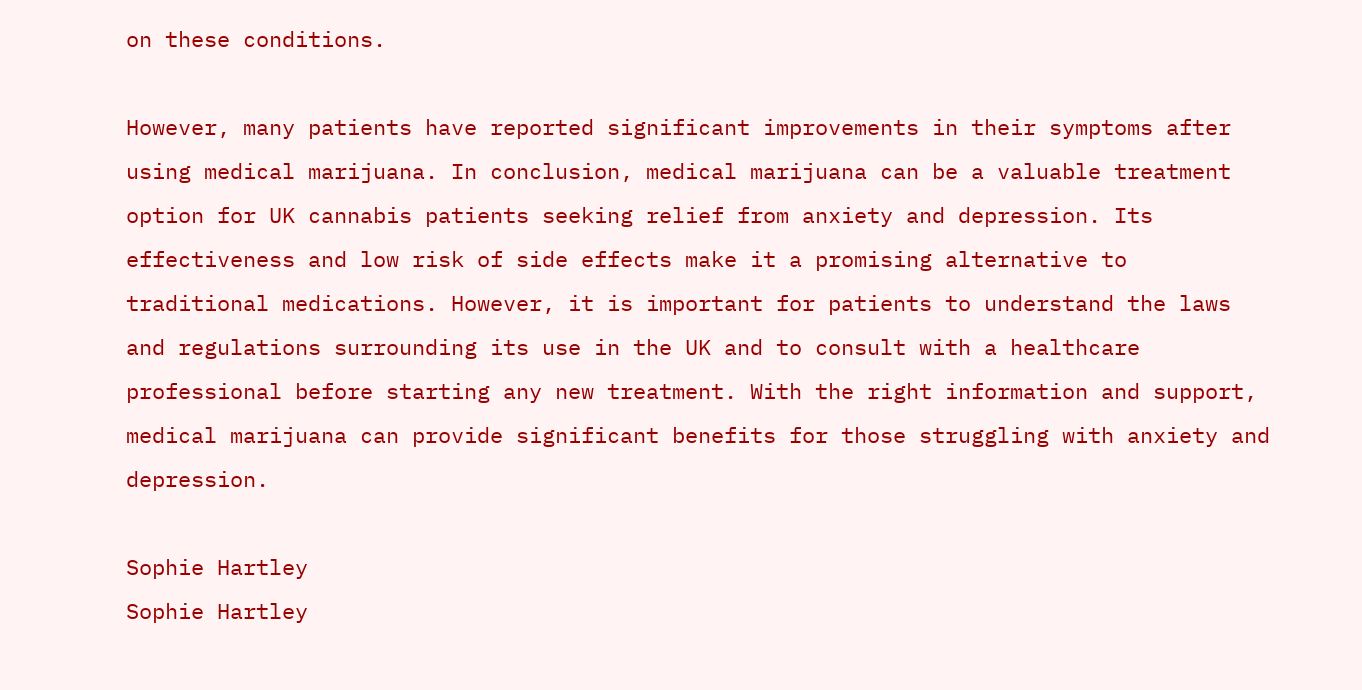on these conditions.

However, many patients have reported significant improvements in their symptoms after using medical marijuana. In conclusion, medical marijuana can be a valuable treatment option for UK cannabis patients seeking relief from anxiety and depression. Its effectiveness and low risk of side effects make it a promising alternative to traditional medications. However, it is important for patients to understand the laws and regulations surrounding its use in the UK and to consult with a healthcare professional before starting any new treatment. With the right information and support, medical marijuana can provide significant benefits for those struggling with anxiety and depression.

Sophie Hartley
Sophie Hartley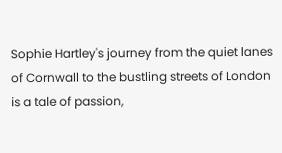Sophie Hartley's journey from the quiet lanes of Cornwall to the bustling streets of London is a tale of passion,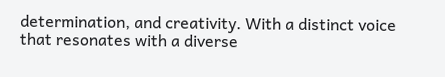determination, and creativity. With a distinct voice that resonates with a diverse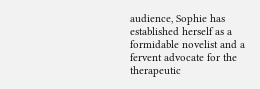audience, Sophie has established herself as a formidable novelist and a fervent advocate for the therapeutic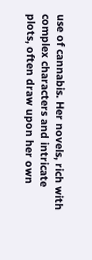use of cannabis. Her novels, rich with complex characters and intricate plots, often draw upon her own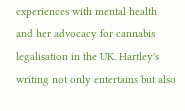experiences with mental health and her advocacy for cannabis legalisation in the UK. Hartley's writing not only entertains but also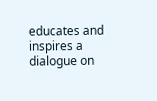educates and inspires a dialogue on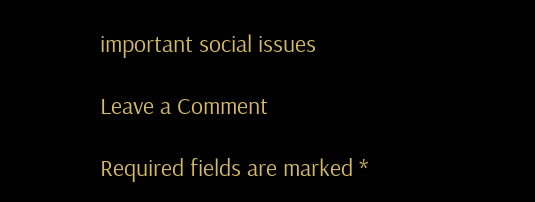important social issues

Leave a Comment

Required fields are marked *